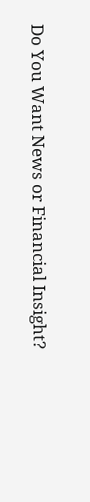Do You Want News or Financial Insight?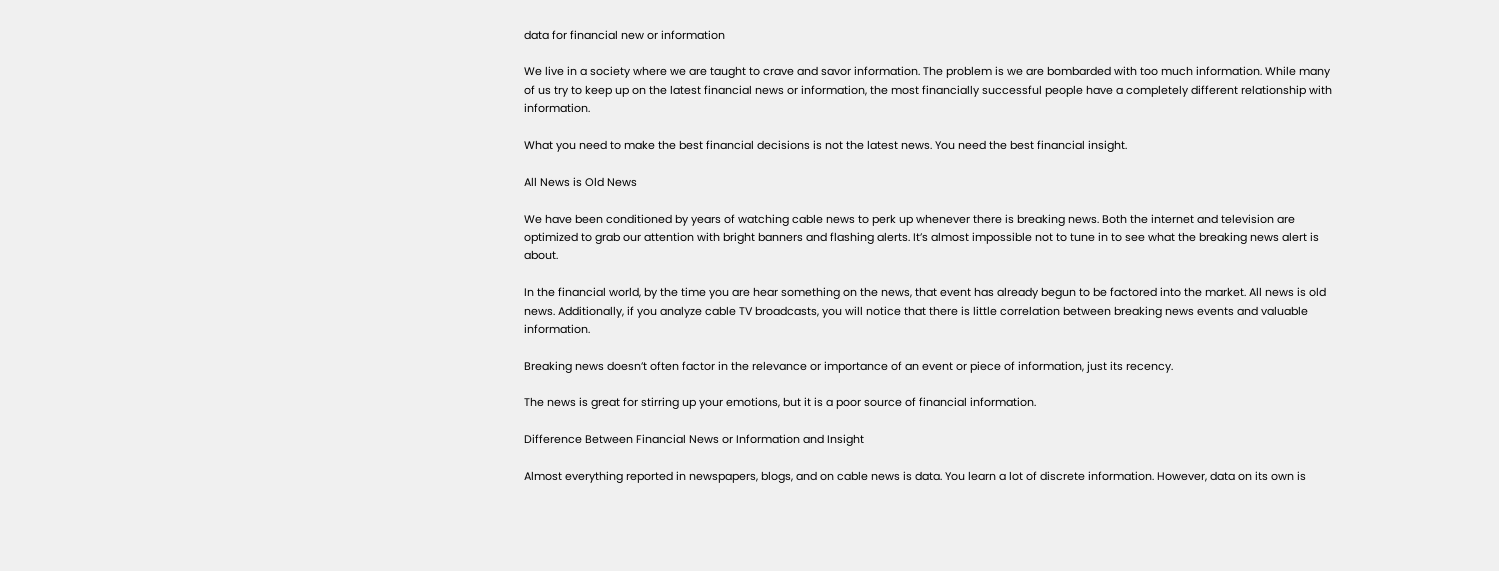data for financial new or information

We live in a society where we are taught to crave and savor information. The problem is we are bombarded with too much information. While many of us try to keep up on the latest financial news or information, the most financially successful people have a completely different relationship with information.

What you need to make the best financial decisions is not the latest news. You need the best financial insight.

All News is Old News

We have been conditioned by years of watching cable news to perk up whenever there is breaking news. Both the internet and television are optimized to grab our attention with bright banners and flashing alerts. It’s almost impossible not to tune in to see what the breaking news alert is about.

In the financial world, by the time you are hear something on the news, that event has already begun to be factored into the market. All news is old news. Additionally, if you analyze cable TV broadcasts, you will notice that there is little correlation between breaking news events and valuable information.

Breaking news doesn’t often factor in the relevance or importance of an event or piece of information, just its recency.

The news is great for stirring up your emotions, but it is a poor source of financial information.

Difference Between Financial News or Information and Insight

Almost everything reported in newspapers, blogs, and on cable news is data. You learn a lot of discrete information. However, data on its own is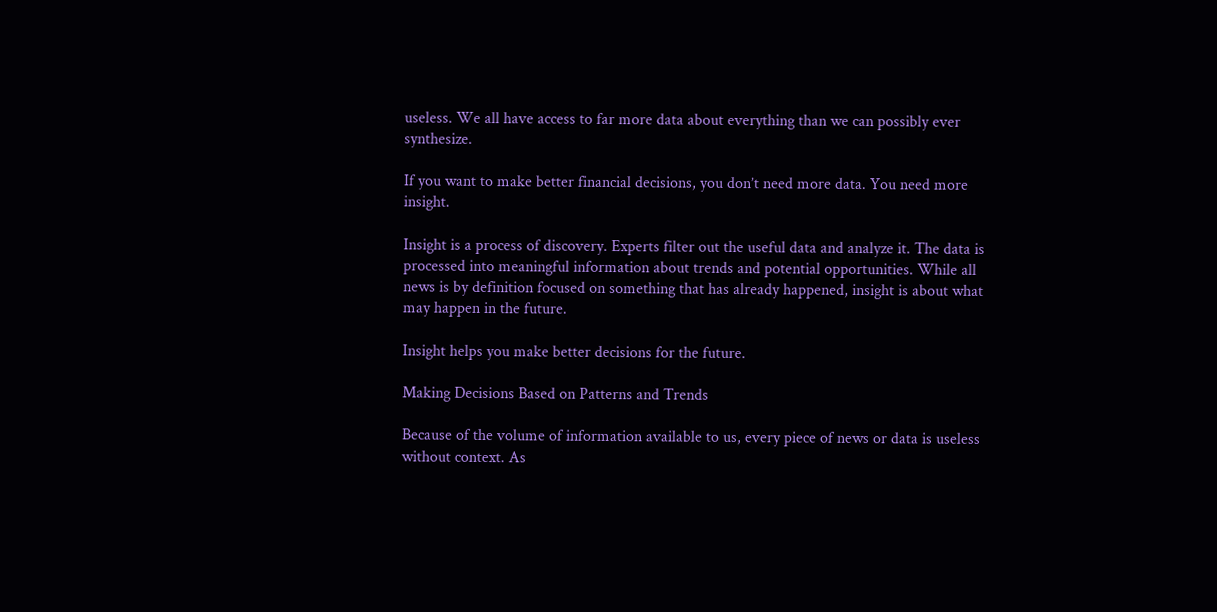useless. We all have access to far more data about everything than we can possibly ever synthesize.

If you want to make better financial decisions, you don’t need more data. You need more insight.

Insight is a process of discovery. Experts filter out the useful data and analyze it. The data is processed into meaningful information about trends and potential opportunities. While all news is by definition focused on something that has already happened, insight is about what may happen in the future.

Insight helps you make better decisions for the future.

Making Decisions Based on Patterns and Trends

Because of the volume of information available to us, every piece of news or data is useless without context. As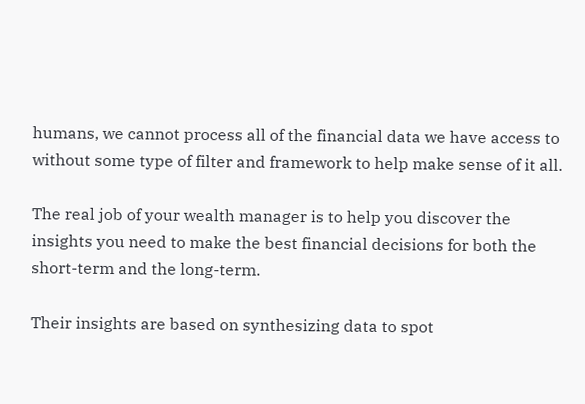humans, we cannot process all of the financial data we have access to without some type of filter and framework to help make sense of it all.

The real job of your wealth manager is to help you discover the insights you need to make the best financial decisions for both the short-term and the long-term.

Their insights are based on synthesizing data to spot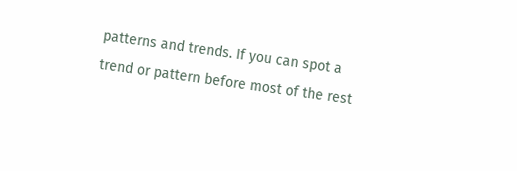patterns and trends. If you can spot a trend or pattern before most of the rest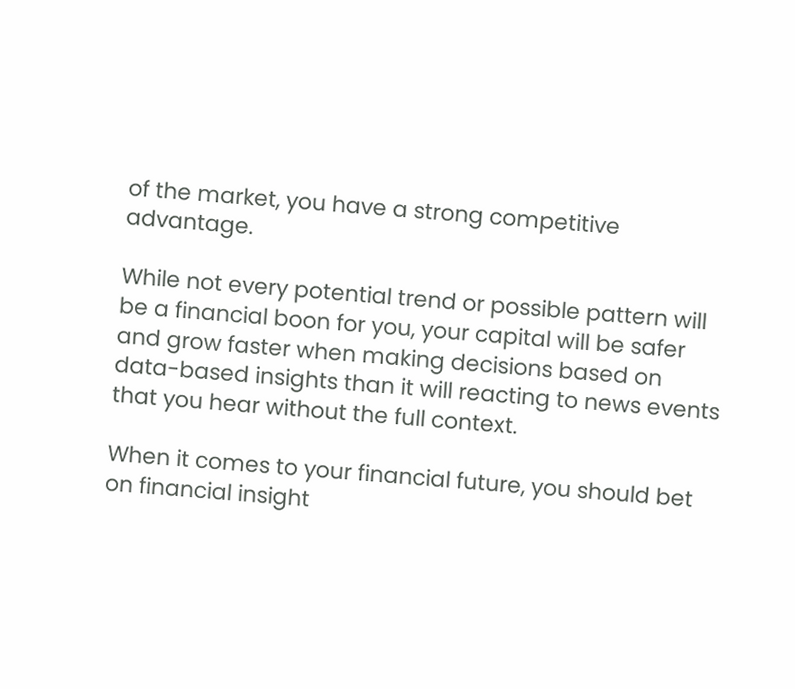of the market, you have a strong competitive advantage.

While not every potential trend or possible pattern will be a financial boon for you, your capital will be safer and grow faster when making decisions based on data-based insights than it will reacting to news events that you hear without the full context.

When it comes to your financial future, you should bet on financial insight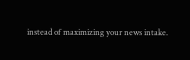instead of maximizing your news intake.